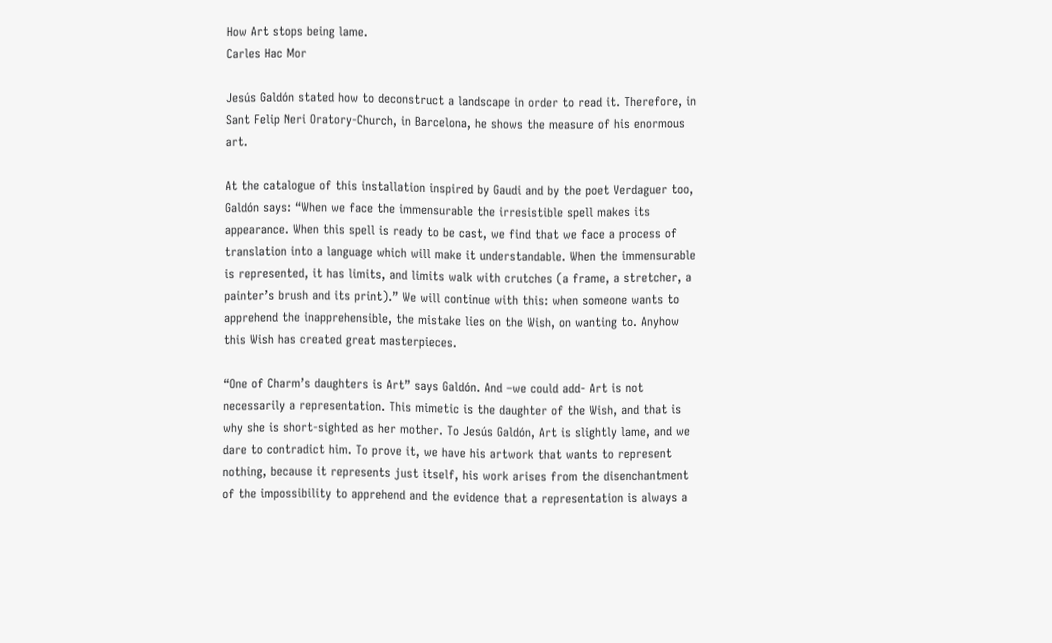How Art stops being lame.
Carles Hac Mor

Jesús Galdón stated how to deconstruct a landscape in order to read it. Therefore, in Sant Felip Neri Oratory-Church, in Barcelona, he shows the measure of his enormous art.

At the catalogue of this installation inspired by Gaudi and by the poet Verdaguer too, Galdón says: “When we face the immensurable the irresistible spell makes its appearance. When this spell is ready to be cast, we find that we face a process of translation into a language which will make it understandable. When the immensurable is represented, it has limits, and limits walk with crutches (a frame, a stretcher, a painter’s brush and its print).” We will continue with this: when someone wants to apprehend the inapprehensible, the mistake lies on the Wish, on wanting to. Anyhow this Wish has created great masterpieces.

“One of Charm’s daughters is Art” says Galdón. And –we could add- Art is not necessarily a representation. This mimetic is the daughter of the Wish, and that is why she is short-sighted as her mother. To Jesús Galdón, Art is slightly lame, and we dare to contradict him. To prove it, we have his artwork that wants to represent nothing, because it represents just itself, his work arises from the disenchantment of the impossibility to apprehend and the evidence that a representation is always a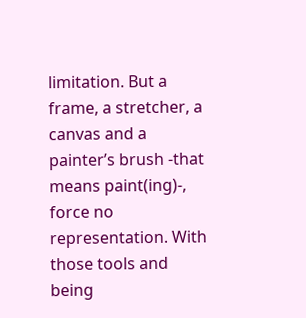limitation. But a frame, a stretcher, a canvas and a painter’s brush -that means paint(ing)-, force no representation. With those tools and being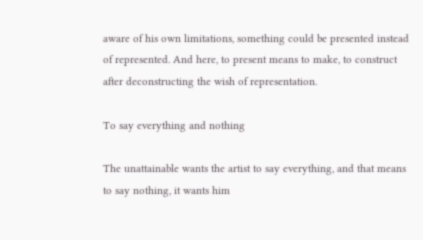aware of his own limitations, something could be presented instead of represented. And here, to present means to make, to construct after deconstructing the wish of representation.

To say everything and nothing

The unattainable wants the artist to say everything, and that means to say nothing, it wants him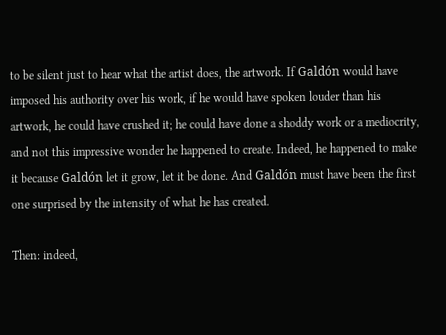to be silent just to hear what the artist does, the artwork. If Galdón would have imposed his authority over his work, if he would have spoken louder than his artwork, he could have crushed it; he could have done a shoddy work or a mediocrity, and not this impressive wonder he happened to create. Indeed, he happened to make it because Galdón let it grow, let it be done. And Galdón must have been the first one surprised by the intensity of what he has created.

Then: indeed,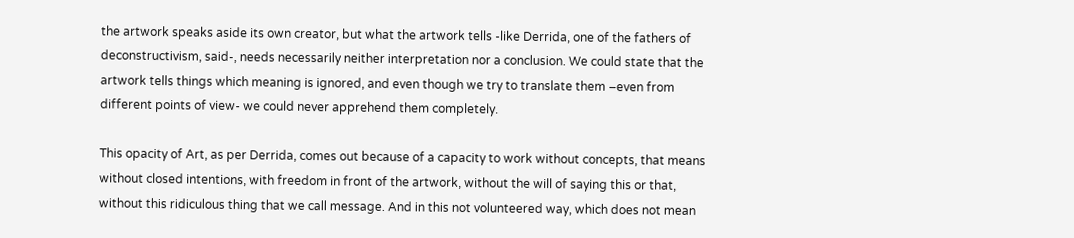the artwork speaks aside its own creator, but what the artwork tells -like Derrida, one of the fathers of deconstructivism, said-, needs necessarily neither interpretation nor a conclusion. We could state that the artwork tells things which meaning is ignored, and even though we try to translate them –even from different points of view- we could never apprehend them completely.

This opacity of Art, as per Derrida, comes out because of a capacity to work without concepts, that means without closed intentions, with freedom in front of the artwork, without the will of saying this or that, without this ridiculous thing that we call message. And in this not volunteered way, which does not mean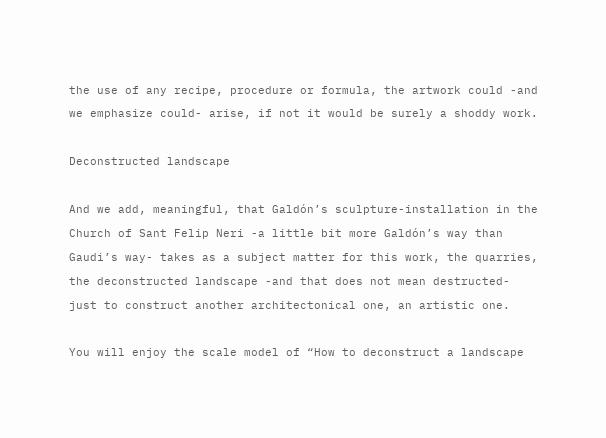the use of any recipe, procedure or formula, the artwork could -and we emphasize could- arise, if not it would be surely a shoddy work.

Deconstructed landscape

And we add, meaningful, that Galdón’s sculpture-installation in the Church of Sant Felip Neri -a little bit more Galdón’s way than Gaudi’s way- takes as a subject matter for this work, the quarries, the deconstructed landscape -and that does not mean destructed- just to construct another architectonical one, an artistic one.

You will enjoy the scale model of “How to deconstruct a landscape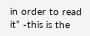in order to read it” -this is the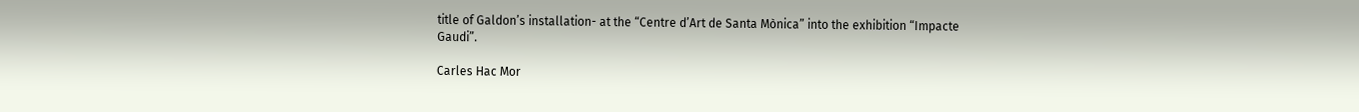title of Galdon’s installation- at the “Centre d’Art de Santa Mònica” into the exhibition “Impacte Gaudi”.

Carles Hac Mor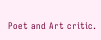Poet and Art critic.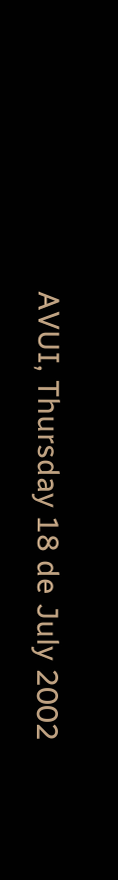AVUI, Thursday 18 de July 2002